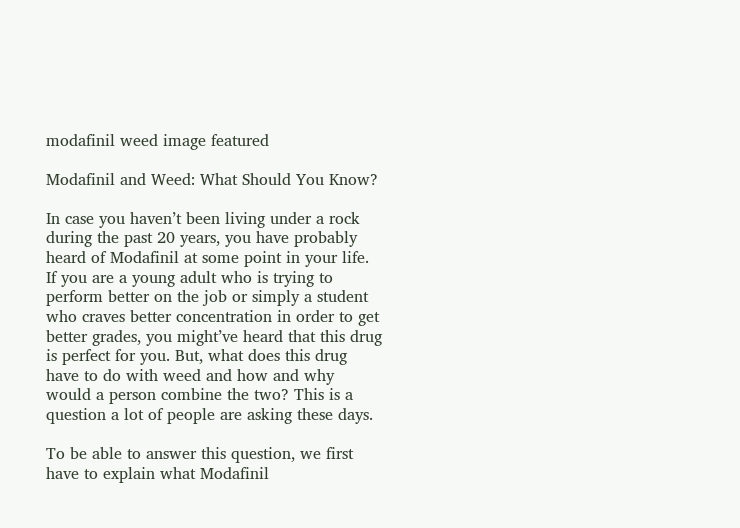modafinil weed image featured

Modafinil and Weed: What Should You Know?

In case you haven’t been living under a rock during the past 20 years, you have probably heard of Modafinil at some point in your life. If you are a young adult who is trying to perform better on the job or simply a student who craves better concentration in order to get better grades, you might’ve heard that this drug is perfect for you. But, what does this drug have to do with weed and how and why would a person combine the two? This is a question a lot of people are asking these days.

To be able to answer this question, we first have to explain what Modafinil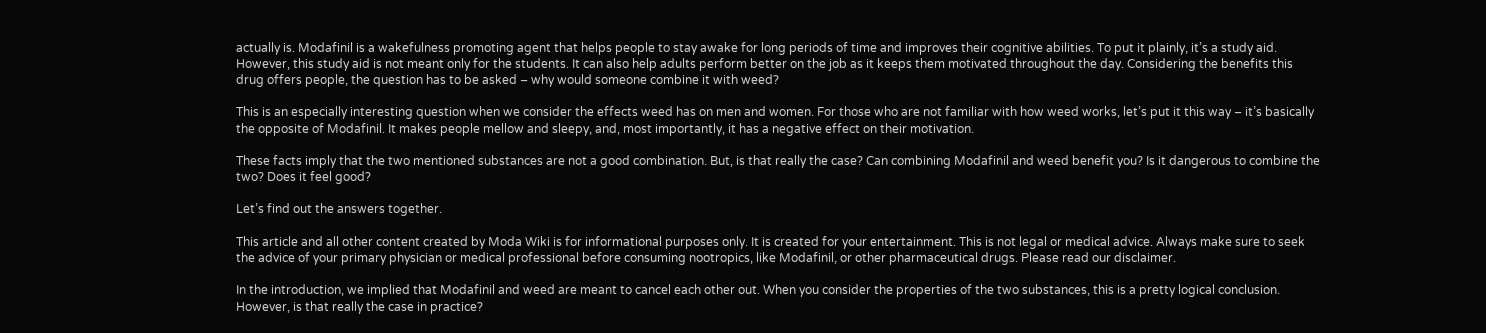actually is. Modafinil is a wakefulness promoting agent that helps people to stay awake for long periods of time and improves their cognitive abilities. To put it plainly, it’s a study aid. However, this study aid is not meant only for the students. It can also help adults perform better on the job as it keeps them motivated throughout the day. Considering the benefits this drug offers people, the question has to be asked – why would someone combine it with weed?

This is an especially interesting question when we consider the effects weed has on men and women. For those who are not familiar with how weed works, let’s put it this way – it’s basically the opposite of Modafinil. It makes people mellow and sleepy, and, most importantly, it has a negative effect on their motivation.

These facts imply that the two mentioned substances are not a good combination. But, is that really the case? Can combining Modafinil and weed benefit you? Is it dangerous to combine the two? Does it feel good?

Let’s find out the answers together.

This article and all other content created by Moda Wiki is for informational purposes only. It is created for your entertainment. This is not legal or medical advice. Always make sure to seek the advice of your primary physician or medical professional before consuming nootropics, like Modafinil, or other pharmaceutical drugs. Please read our disclaimer.

In the introduction, we implied that Modafinil and weed are meant to cancel each other out. When you consider the properties of the two substances, this is a pretty logical conclusion. However, is that really the case in practice?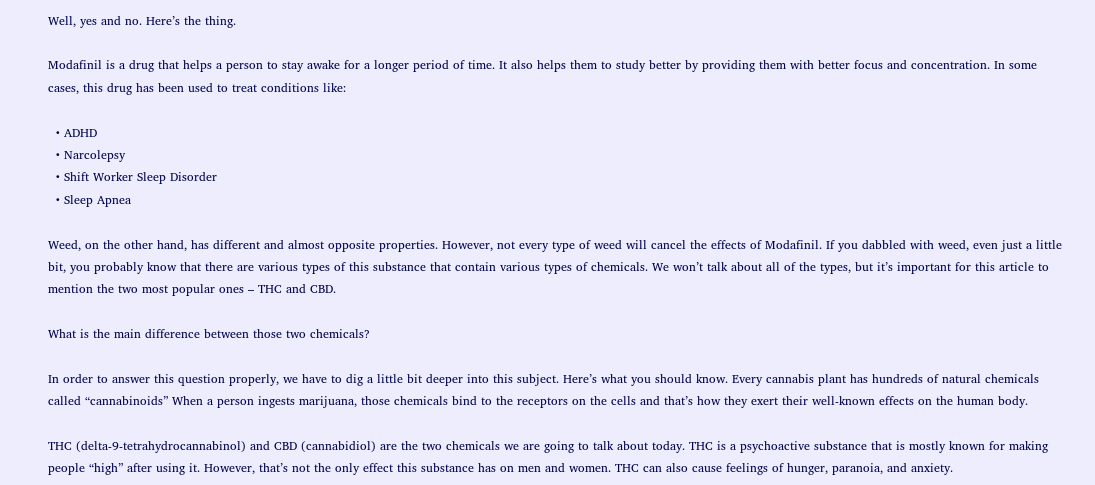Well, yes and no. Here’s the thing.

Modafinil is a drug that helps a person to stay awake for a longer period of time. It also helps them to study better by providing them with better focus and concentration. In some cases, this drug has been used to treat conditions like:

  • ADHD
  • Narcolepsy
  • Shift Worker Sleep Disorder
  • Sleep Apnea

Weed, on the other hand, has different and almost opposite properties. However, not every type of weed will cancel the effects of Modafinil. If you dabbled with weed, even just a little bit, you probably know that there are various types of this substance that contain various types of chemicals. We won’t talk about all of the types, but it’s important for this article to mention the two most popular ones – THC and CBD.

What is the main difference between those two chemicals?

In order to answer this question properly, we have to dig a little bit deeper into this subject. Here’s what you should know. Every cannabis plant has hundreds of natural chemicals called “cannabinoids” When a person ingests marijuana, those chemicals bind to the receptors on the cells and that’s how they exert their well-known effects on the human body.

THC (delta-9-tetrahydrocannabinol) and CBD (cannabidiol) are the two chemicals we are going to talk about today. THC is a psychoactive substance that is mostly known for making people “high” after using it. However, that’s not the only effect this substance has on men and women. THC can also cause feelings of hunger, paranoia, and anxiety.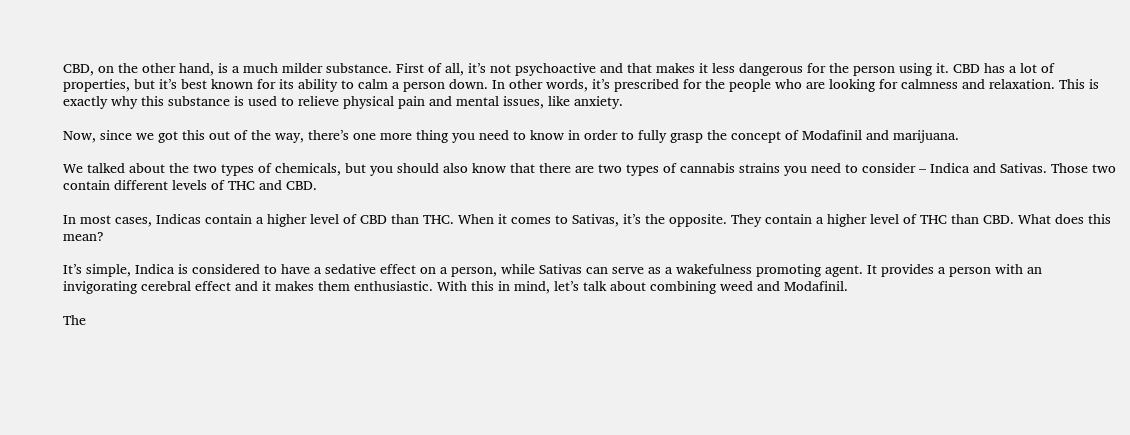CBD, on the other hand, is a much milder substance. First of all, it’s not psychoactive and that makes it less dangerous for the person using it. CBD has a lot of properties, but it’s best known for its ability to calm a person down. In other words, it’s prescribed for the people who are looking for calmness and relaxation. This is exactly why this substance is used to relieve physical pain and mental issues, like anxiety.

Now, since we got this out of the way, there’s one more thing you need to know in order to fully grasp the concept of Modafinil and marijuana.

We talked about the two types of chemicals, but you should also know that there are two types of cannabis strains you need to consider – Indica and Sativas. Those two contain different levels of THC and CBD.

In most cases, Indicas contain a higher level of CBD than THC. When it comes to Sativas, it’s the opposite. They contain a higher level of THC than CBD. What does this mean?

It’s simple, Indica is considered to have a sedative effect on a person, while Sativas can serve as a wakefulness promoting agent. It provides a person with an invigorating cerebral effect and it makes them enthusiastic. With this in mind, let’s talk about combining weed and Modafinil.

The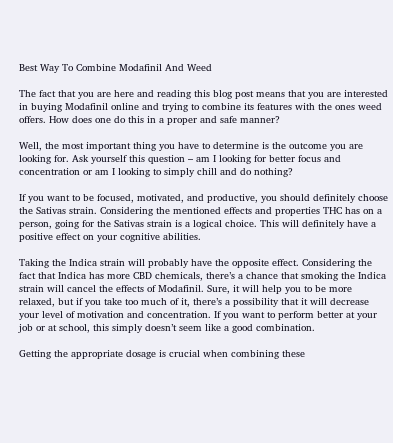Best Way To Combine Modafinil And Weed

The fact that you are here and reading this blog post means that you are interested in buying Modafinil online and trying to combine its features with the ones weed offers. How does one do this in a proper and safe manner?

Well, the most important thing you have to determine is the outcome you are looking for. Ask yourself this question – am I looking for better focus and concentration or am I looking to simply chill and do nothing?

If you want to be focused, motivated, and productive, you should definitely choose the Sativas strain. Considering the mentioned effects and properties THC has on a person, going for the Sativas strain is a logical choice. This will definitely have a positive effect on your cognitive abilities.

Taking the Indica strain will probably have the opposite effect. Considering the fact that Indica has more CBD chemicals, there’s a chance that smoking the Indica strain will cancel the effects of Modafinil. Sure, it will help you to be more relaxed, but if you take too much of it, there’s a possibility that it will decrease your level of motivation and concentration. If you want to perform better at your job or at school, this simply doesn’t seem like a good combination.

Getting the appropriate dosage is crucial when combining these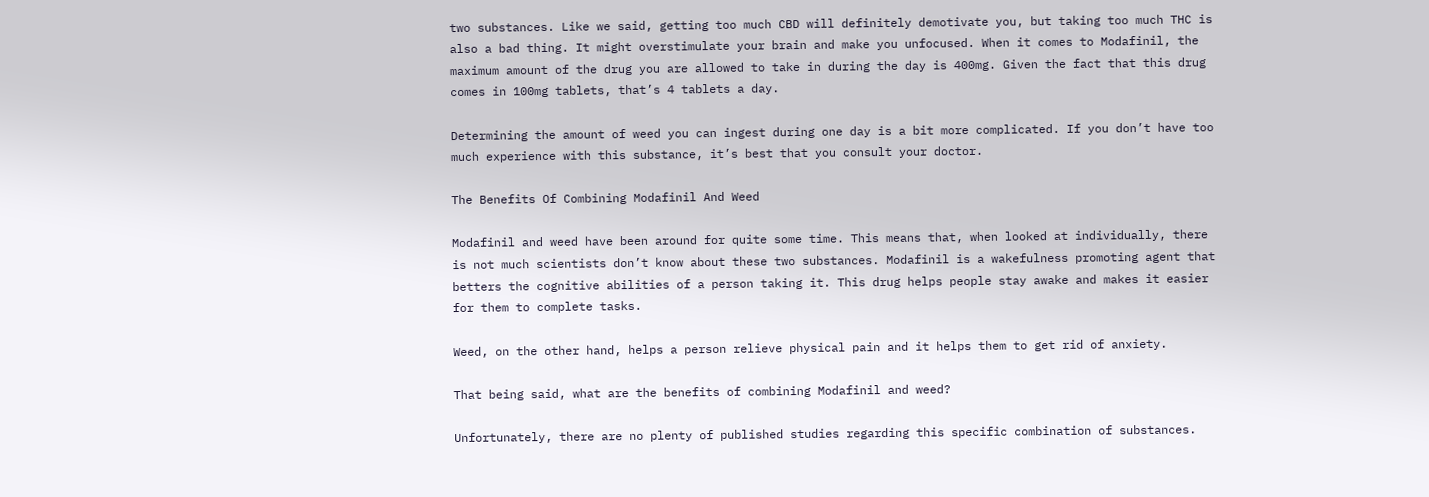two substances. Like we said, getting too much CBD will definitely demotivate you, but taking too much THC is also a bad thing. It might overstimulate your brain and make you unfocused. When it comes to Modafinil, the maximum amount of the drug you are allowed to take in during the day is 400mg. Given the fact that this drug comes in 100mg tablets, that’s 4 tablets a day.

Determining the amount of weed you can ingest during one day is a bit more complicated. If you don’t have too much experience with this substance, it’s best that you consult your doctor.

The Benefits Of Combining Modafinil And Weed

Modafinil and weed have been around for quite some time. This means that, when looked at individually, there is not much scientists don’t know about these two substances. Modafinil is a wakefulness promoting agent that betters the cognitive abilities of a person taking it. This drug helps people stay awake and makes it easier for them to complete tasks.

Weed, on the other hand, helps a person relieve physical pain and it helps them to get rid of anxiety.

That being said, what are the benefits of combining Modafinil and weed?

Unfortunately, there are no plenty of published studies regarding this specific combination of substances.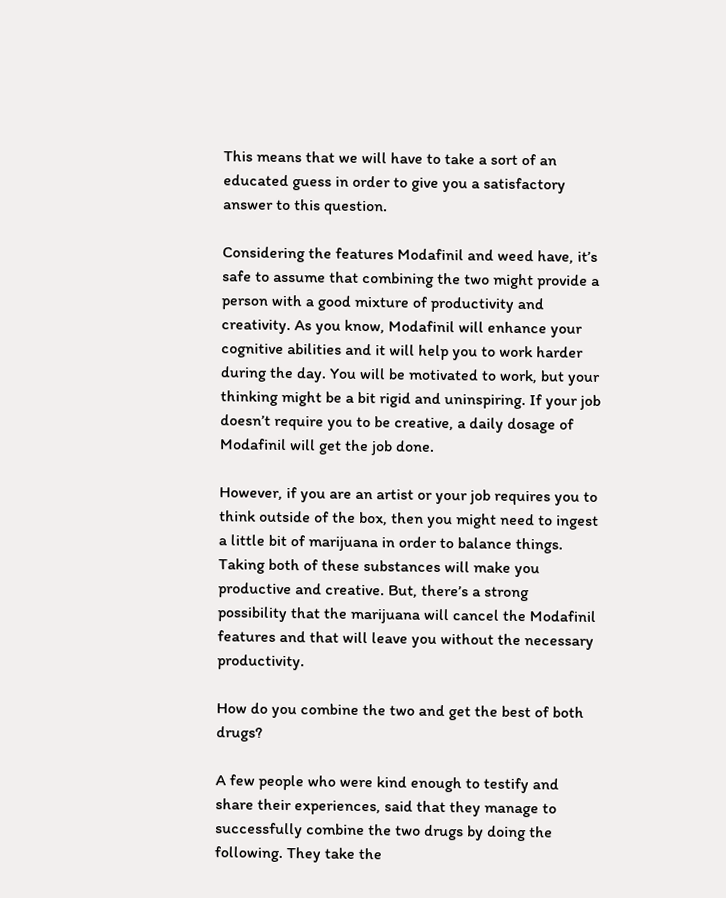This means that we will have to take a sort of an educated guess in order to give you a satisfactory answer to this question.

Considering the features Modafinil and weed have, it’s safe to assume that combining the two might provide a person with a good mixture of productivity and creativity. As you know, Modafinil will enhance your cognitive abilities and it will help you to work harder during the day. You will be motivated to work, but your thinking might be a bit rigid and uninspiring. If your job doesn’t require you to be creative, a daily dosage of Modafinil will get the job done.

However, if you are an artist or your job requires you to think outside of the box, then you might need to ingest a little bit of marijuana in order to balance things. Taking both of these substances will make you productive and creative. But, there’s a strong possibility that the marijuana will cancel the Modafinil features and that will leave you without the necessary productivity.

How do you combine the two and get the best of both drugs?

A few people who were kind enough to testify and share their experiences, said that they manage to successfully combine the two drugs by doing the following. They take the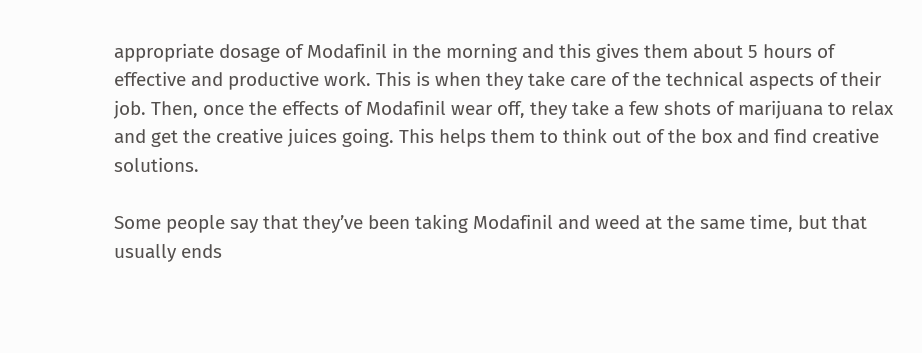appropriate dosage of Modafinil in the morning and this gives them about 5 hours of effective and productive work. This is when they take care of the technical aspects of their job. Then, once the effects of Modafinil wear off, they take a few shots of marijuana to relax and get the creative juices going. This helps them to think out of the box and find creative solutions.

Some people say that they’ve been taking Modafinil and weed at the same time, but that usually ends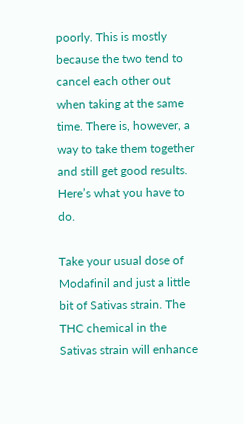poorly. This is mostly because the two tend to cancel each other out when taking at the same time. There is, however, a way to take them together and still get good results. Here’s what you have to do.

Take your usual dose of Modafinil and just a little bit of Sativas strain. The THC chemical in the Sativas strain will enhance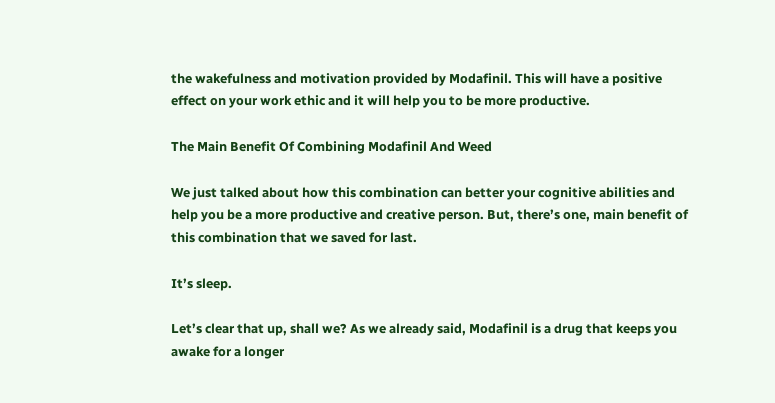the wakefulness and motivation provided by Modafinil. This will have a positive effect on your work ethic and it will help you to be more productive.

The Main Benefit Of Combining Modafinil And Weed

We just talked about how this combination can better your cognitive abilities and help you be a more productive and creative person. But, there’s one, main benefit of this combination that we saved for last.

It’s sleep.

Let’s clear that up, shall we? As we already said, Modafinil is a drug that keeps you awake for a longer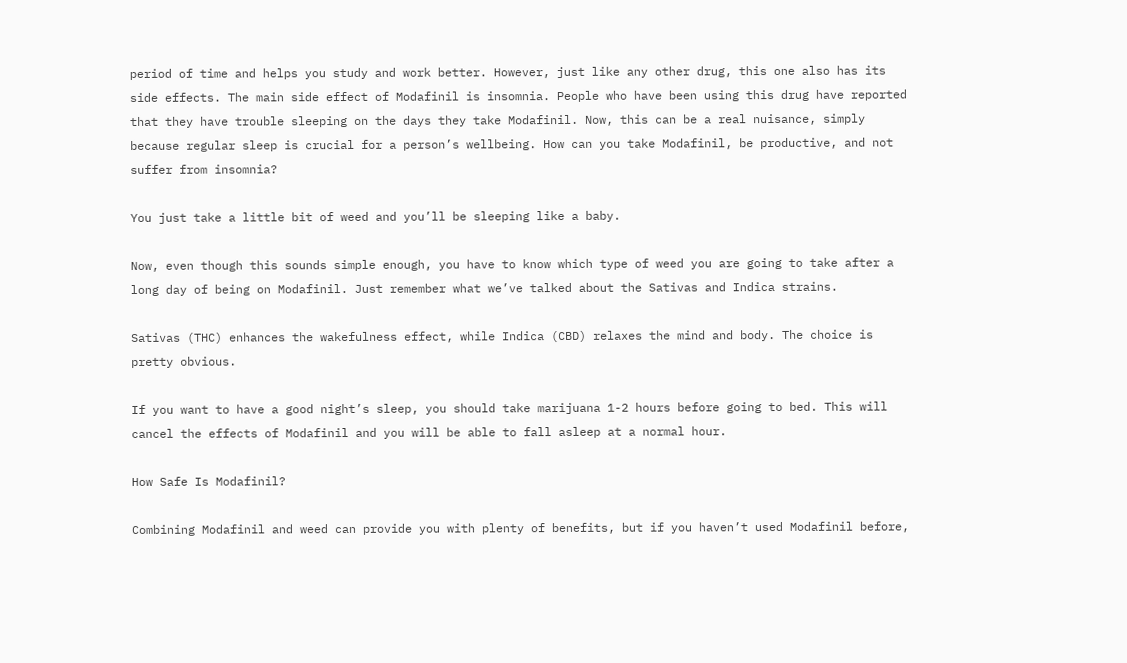period of time and helps you study and work better. However, just like any other drug, this one also has its side effects. The main side effect of Modafinil is insomnia. People who have been using this drug have reported that they have trouble sleeping on the days they take Modafinil. Now, this can be a real nuisance, simply because regular sleep is crucial for a person’s wellbeing. How can you take Modafinil, be productive, and not suffer from insomnia?

You just take a little bit of weed and you’ll be sleeping like a baby.

Now, even though this sounds simple enough, you have to know which type of weed you are going to take after a long day of being on Modafinil. Just remember what we’ve talked about the Sativas and Indica strains.

Sativas (THC) enhances the wakefulness effect, while Indica (CBD) relaxes the mind and body. The choice is pretty obvious.

If you want to have a good night’s sleep, you should take marijuana 1-2 hours before going to bed. This will cancel the effects of Modafinil and you will be able to fall asleep at a normal hour.

How Safe Is Modafinil?

Combining Modafinil and weed can provide you with plenty of benefits, but if you haven’t used Modafinil before,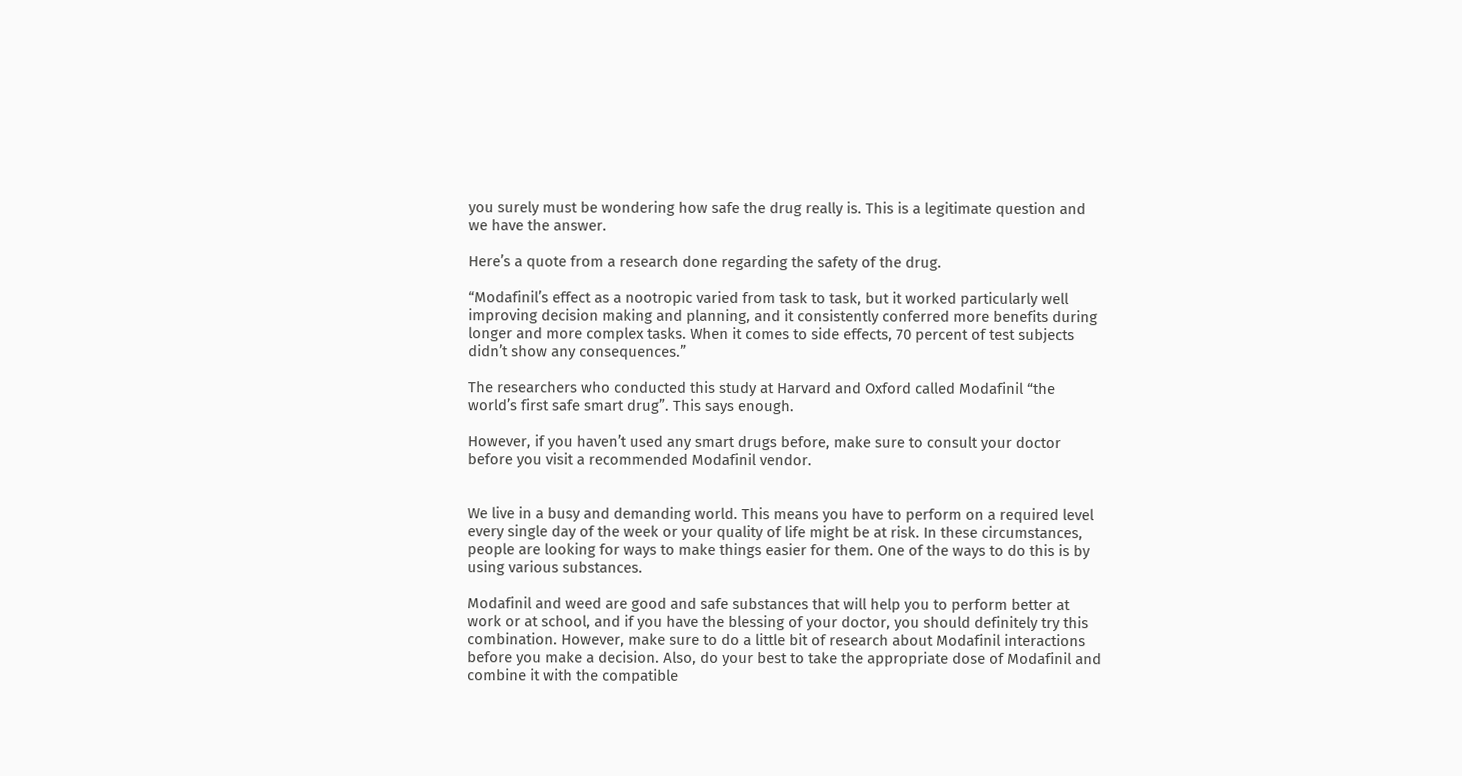you surely must be wondering how safe the drug really is. This is a legitimate question and we have the answer.

Here’s a quote from a research done regarding the safety of the drug.

“Modafinil’s effect as a nootropic varied from task to task, but it worked particularly well improving decision making and planning, and it consistently conferred more benefits during longer and more complex tasks. When it comes to side effects, 70 percent of test subjects didn’t show any consequences.”

The researchers who conducted this study at Harvard and Oxford called Modafinil “the world’s first safe smart drug”. This says enough.

However, if you haven’t used any smart drugs before, make sure to consult your doctor before you visit a recommended Modafinil vendor.


We live in a busy and demanding world. This means you have to perform on a required level every single day of the week or your quality of life might be at risk. In these circumstances, people are looking for ways to make things easier for them. One of the ways to do this is by using various substances.

Modafinil and weed are good and safe substances that will help you to perform better at work or at school, and if you have the blessing of your doctor, you should definitely try this combination. However, make sure to do a little bit of research about Modafinil interactions before you make a decision. Also, do your best to take the appropriate dose of Modafinil and combine it with the compatible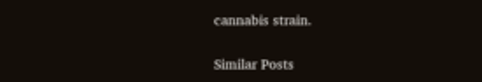cannabis strain.

Similar Posts